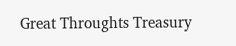Great Throughts Treasury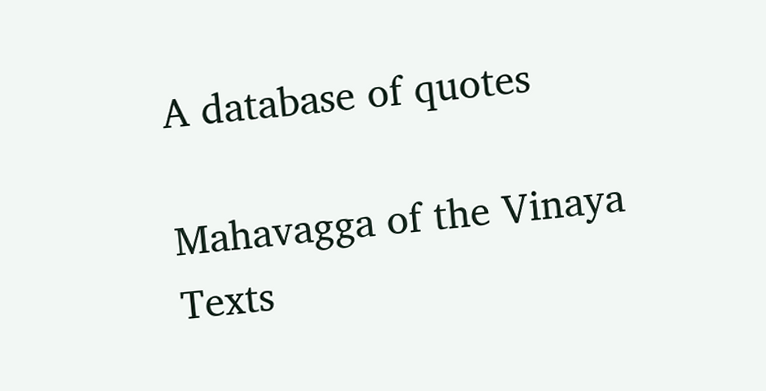A database of quotes

Mahavagga of the Vinaya Texts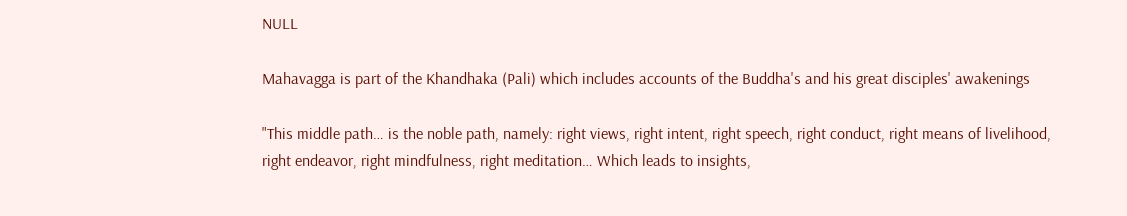NULL

Mahavagga is part of the Khandhaka (Pali) which includes accounts of the Buddha's and his great disciples' awakenings

"This middle path… is the noble path, namely: right views, right intent, right speech, right conduct, right means of livelihood, right endeavor, right mindfulness, right meditation… Which leads to insights,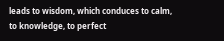leads to wisdom, which conduces to calm, to knowledge, to perfect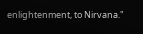enlightenment, to Nirvana."